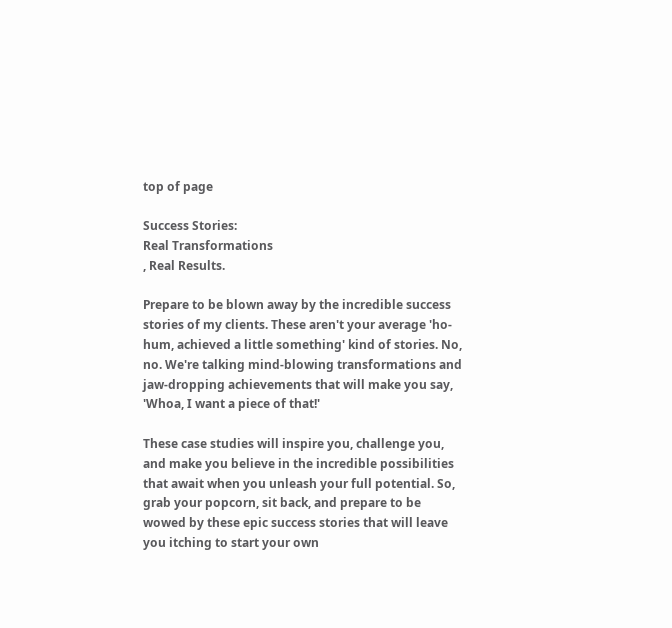top of page

Success Stories:
Real Transformations
, Real Results.

Prepare to be blown away by the incredible success stories of my clients. These aren't your average 'ho-hum, achieved a little something' kind of stories. No, no. We're talking mind-blowing transformations and jaw-dropping achievements that will make you say, 'Whoa, I want a piece of that!'

These case studies will inspire you, challenge you, and make you believe in the incredible possibilities that await when you unleash your full potential. So, grab your popcorn, sit back, and prepare to be wowed by these epic success stories that will leave you itching to start your own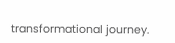transformational journey.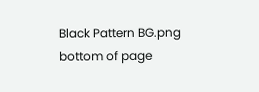Black Pattern BG.png
bottom of page